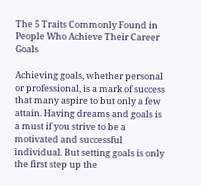The 5 Traits Commonly Found in People Who Achieve Their Career Goals

Achieving goals, whether personal or professional, is a mark of success that many aspire to but only a few attain. Having dreams and goals is a must if you strive to be a motivated and successful individual. But setting goals is only the first step up the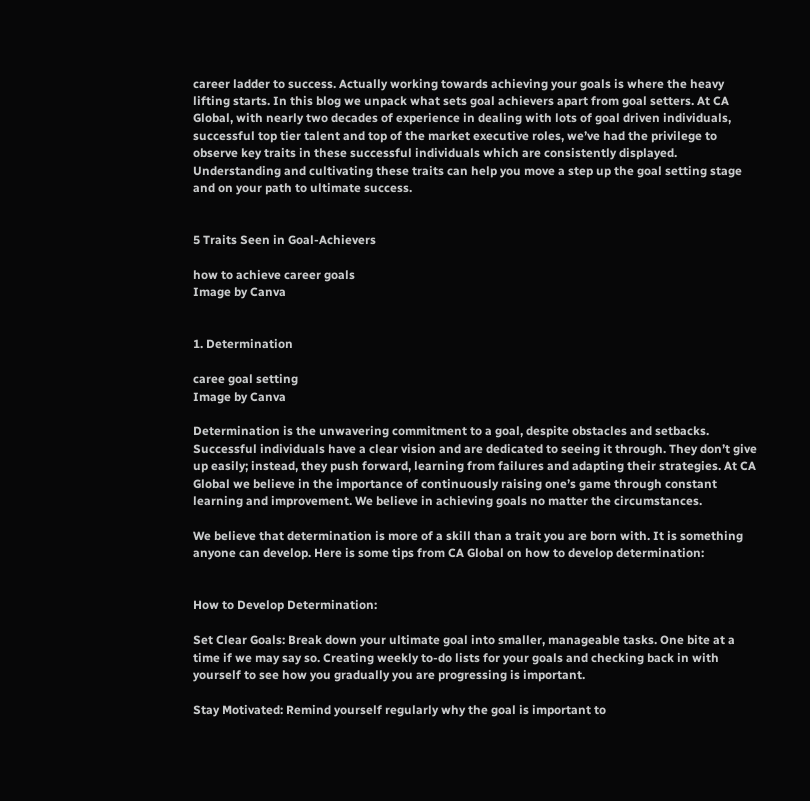career ladder to success. Actually working towards achieving your goals is where the heavy lifting starts. In this blog we unpack what sets goal achievers apart from goal setters. At CA Global, with nearly two decades of experience in dealing with lots of goal driven individuals, successful top tier talent and top of the market executive roles, we’ve had the privilege to observe key traits in these successful individuals which are consistently displayed. Understanding and cultivating these traits can help you move a step up the goal setting stage and on your path to ultimate success.


5 Traits Seen in Goal-Achievers

how to achieve career goals
Image by Canva


1. Determination

caree goal setting
Image by Canva

Determination is the unwavering commitment to a goal, despite obstacles and setbacks. Successful individuals have a clear vision and are dedicated to seeing it through. They don’t give up easily; instead, they push forward, learning from failures and adapting their strategies. At CA Global we believe in the importance of continuously raising one’s game through constant learning and improvement. We believe in achieving goals no matter the circumstances.

We believe that determination is more of a skill than a trait you are born with. It is something anyone can develop. Here is some tips from CA Global on how to develop determination:


How to Develop Determination:

Set Clear Goals: Break down your ultimate goal into smaller, manageable tasks. One bite at a time if we may say so. Creating weekly to-do lists for your goals and checking back in with yourself to see how you gradually you are progressing is important.

Stay Motivated: Remind yourself regularly why the goal is important to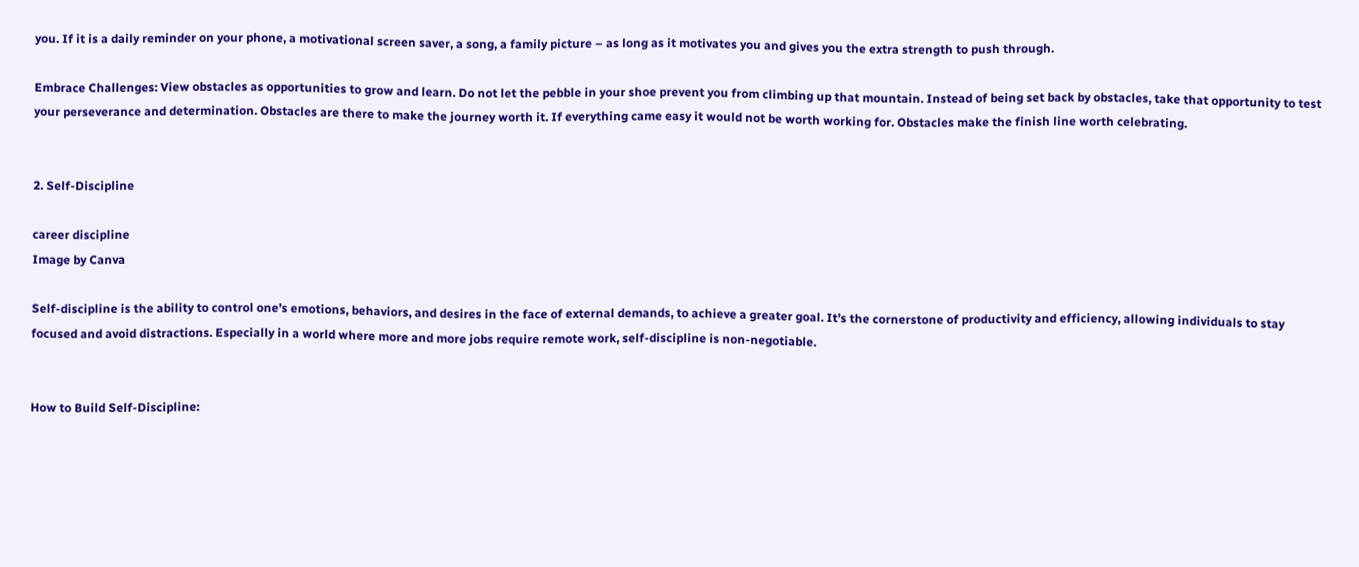you. If it is a daily reminder on your phone, a motivational screen saver, a song, a family picture – as long as it motivates you and gives you the extra strength to push through.

Embrace Challenges: View obstacles as opportunities to grow and learn. Do not let the pebble in your shoe prevent you from climbing up that mountain. Instead of being set back by obstacles, take that opportunity to test your perseverance and determination. Obstacles are there to make the journey worth it. If everything came easy it would not be worth working for. Obstacles make the finish line worth celebrating.


2. Self-Discipline

career discipline
Image by Canva

Self-discipline is the ability to control one’s emotions, behaviors, and desires in the face of external demands, to achieve a greater goal. It’s the cornerstone of productivity and efficiency, allowing individuals to stay focused and avoid distractions. Especially in a world where more and more jobs require remote work, self-discipline is non-negotiable.


How to Build Self-Discipline: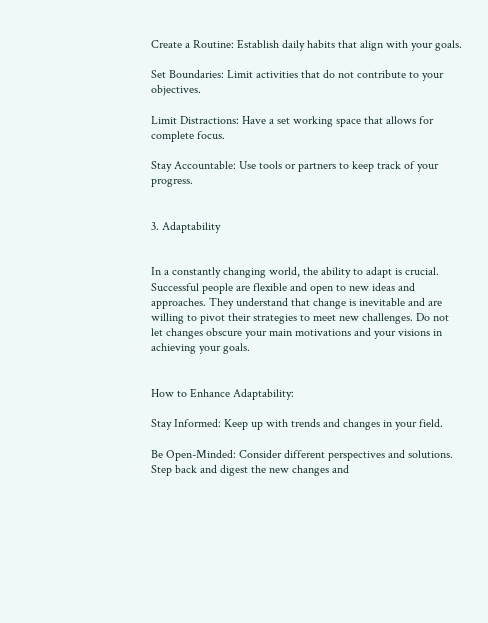Create a Routine: Establish daily habits that align with your goals.

Set Boundaries: Limit activities that do not contribute to your objectives.

Limit Distractions: Have a set working space that allows for complete focus.

Stay Accountable: Use tools or partners to keep track of your progress.


3. Adaptability


In a constantly changing world, the ability to adapt is crucial. Successful people are flexible and open to new ideas and approaches. They understand that change is inevitable and are willing to pivot their strategies to meet new challenges. Do not let changes obscure your main motivations and your visions in achieving your goals.


How to Enhance Adaptability:

Stay Informed: Keep up with trends and changes in your field.

Be Open-Minded: Consider different perspectives and solutions. Step back and digest the new changes and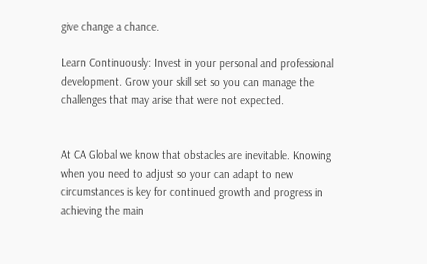give change a chance.

Learn Continuously: Invest in your personal and professional development. Grow your skill set so you can manage the challenges that may arise that were not expected.


At CA Global we know that obstacles are inevitable. Knowing when you need to adjust so your can adapt to new circumstances is key for continued growth and progress in achieving the main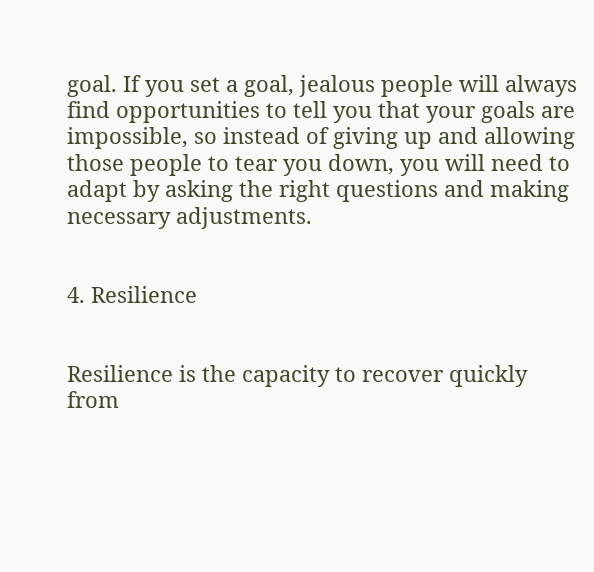goal. If you set a goal, jealous people will always find opportunities to tell you that your goals are impossible, so instead of giving up and allowing those people to tear you down, you will need to adapt by asking the right questions and making necessary adjustments.


4. Resilience


Resilience is the capacity to recover quickly from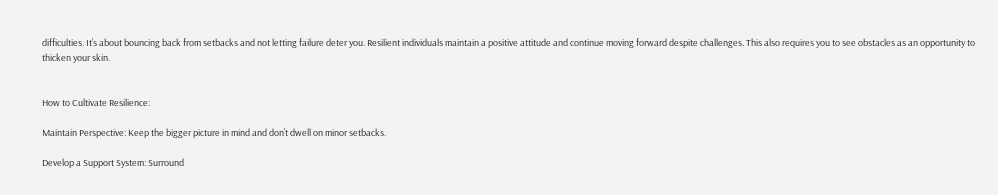difficulties. It’s about bouncing back from setbacks and not letting failure deter you. Resilient individuals maintain a positive attitude and continue moving forward despite challenges. This also requires you to see obstacles as an opportunity to thicken your skin.


How to Cultivate Resilience:

Maintain Perspective: Keep the bigger picture in mind and don’t dwell on minor setbacks.

Develop a Support System: Surround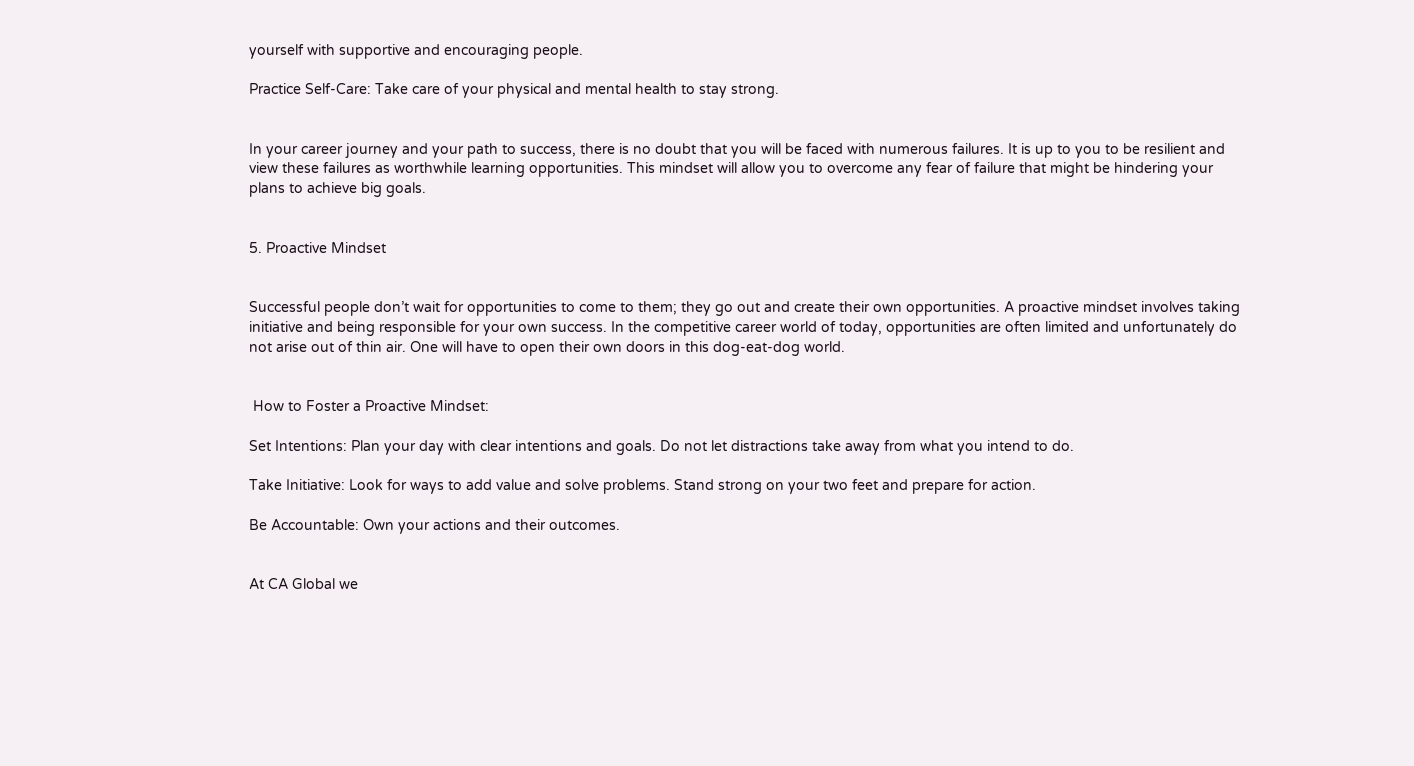yourself with supportive and encouraging people.

Practice Self-Care: Take care of your physical and mental health to stay strong.


In your career journey and your path to success, there is no doubt that you will be faced with numerous failures. It is up to you to be resilient and view these failures as worthwhile learning opportunities. This mindset will allow you to overcome any fear of failure that might be hindering your plans to achieve big goals.


5. Proactive Mindset


Successful people don’t wait for opportunities to come to them; they go out and create their own opportunities. A proactive mindset involves taking initiative and being responsible for your own success. In the competitive career world of today, opportunities are often limited and unfortunately do not arise out of thin air. One will have to open their own doors in this dog-eat-dog world.


 How to Foster a Proactive Mindset:

Set Intentions: Plan your day with clear intentions and goals. Do not let distractions take away from what you intend to do.

Take Initiative: Look for ways to add value and solve problems. Stand strong on your two feet and prepare for action.

Be Accountable: Own your actions and their outcomes.


At CA Global we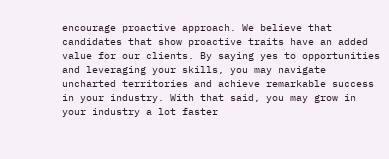encourage proactive approach. We believe that candidates that show proactive traits have an added value for our clients. By saying yes to opportunities and leveraging your skills, you may navigate uncharted territories and achieve remarkable success in your industry. With that said, you may grow in your industry a lot faster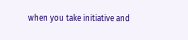when you take initiative and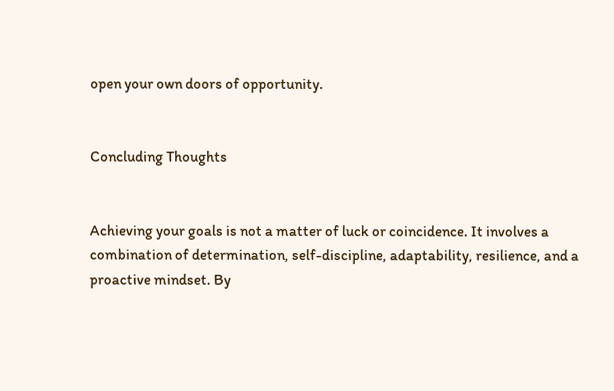open your own doors of opportunity.


Concluding Thoughts


Achieving your goals is not a matter of luck or coincidence. It involves a combination of determination, self-discipline, adaptability, resilience, and a proactive mindset. By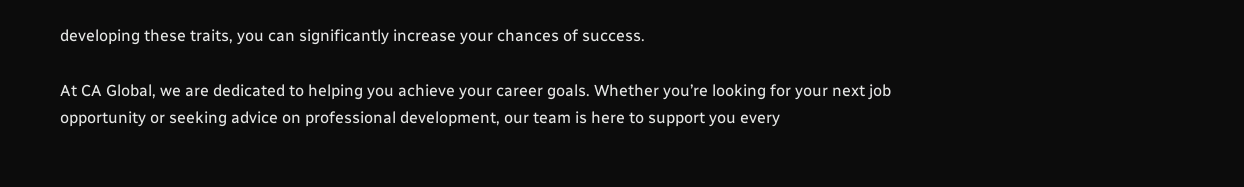developing these traits, you can significantly increase your chances of success.

At CA Global, we are dedicated to helping you achieve your career goals. Whether you’re looking for your next job opportunity or seeking advice on professional development, our team is here to support you every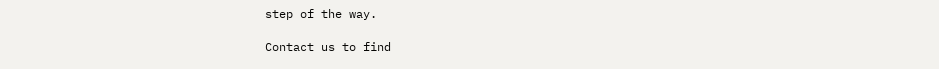step of the way.

Contact us to find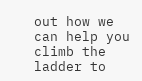out how we can help you climb the ladder to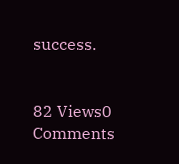success.


82 Views0 Comments